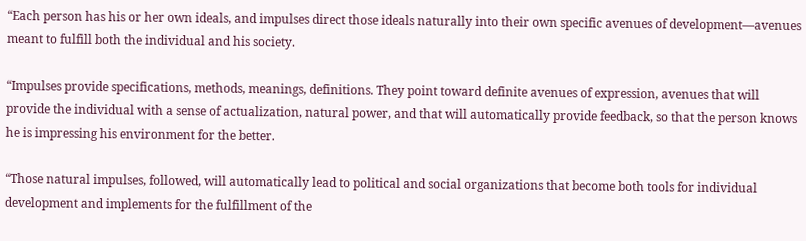“Each person has his or her own ideals, and impulses direct those ideals naturally into their own specific avenues of development—avenues meant to fulfill both the individual and his society.

“Impulses provide specifications, methods, meanings, definitions. They point toward definite avenues of expression, avenues that will provide the individual with a sense of actualization, natural power, and that will automatically provide feedback, so that the person knows he is impressing his environment for the better.

“Those natural impulses, followed, will automatically lead to political and social organizations that become both tools for individual development and implements for the fulfillment of the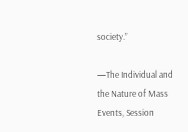society.”

—The Individual and the Nature of Mass Events, Session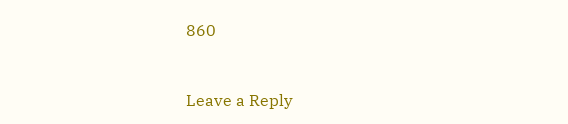860



Leave a Reply